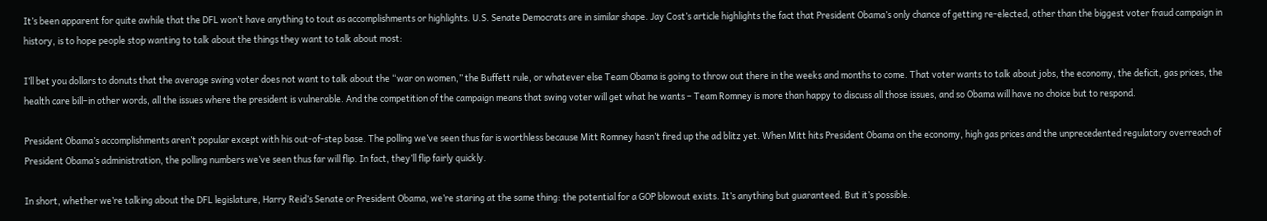It’s been apparent for quite awhile that the DFL won’t have anything to tout as accomplishments or highlights. U.S. Senate Democrats are in similar shape. Jay Cost’s article highlights the fact that President Obama’s only chance of getting re-elected, other than the biggest voter fraud campaign in history, is to hope people stop wanting to talk about the things they want to talk about most:

I’ll bet you dollars to donuts that the average swing voter does not want to talk about the “war on women,” the Buffett rule, or whatever else Team Obama is going to throw out there in the weeks and months to come. That voter wants to talk about jobs, the economy, the deficit, gas prices, the health care bill–in other words, all the issues where the president is vulnerable. And the competition of the campaign means that swing voter will get what he wants – Team Romney is more than happy to discuss all those issues, and so Obama will have no choice but to respond.

President Obama’s accomplishments aren’t popular except with his out-of-step base. The polling we’ve seen thus far is worthless because Mitt Romney hasn’t fired up the ad blitz yet. When Mitt hits President Obama on the economy, high gas prices and the unprecedented regulatory overreach of President Obama’s administration, the polling numbers we’ve seen thus far will flip. In fact, they’ll flip fairly quickly.

In short, whether we’re talking about the DFL legislature, Harry Reid’s Senate or President Obama, we’re staring at the same thing: the potential for a GOP blowout exists. It’s anything but guaranteed. But it’s possible.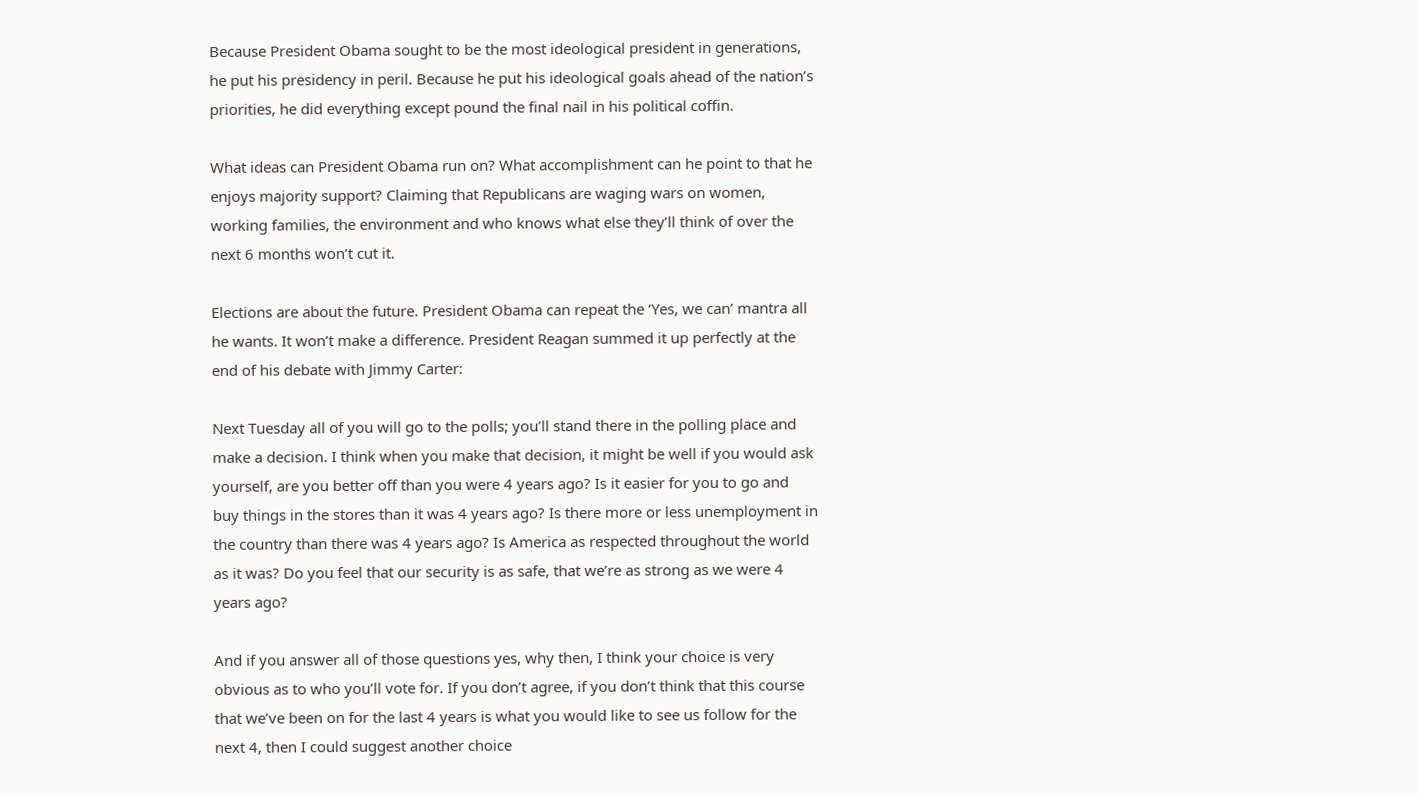Because President Obama sought to be the most ideological president in generations, he put his presidency in peril. Because he put his ideological goals ahead of the nation’s priorities, he did everything except pound the final nail in his political coffin.

What ideas can President Obama run on? What accomplishment can he point to that he enjoys majority support? Claiming that Republicans are waging wars on women, working families, the environment and who knows what else they’ll think of over the next 6 months won’t cut it.

Elections are about the future. President Obama can repeat the ‘Yes, we can’ mantra all he wants. It won’t make a difference. President Reagan summed it up perfectly at the end of his debate with Jimmy Carter:

Next Tuesday all of you will go to the polls; you’ll stand there in the polling place and make a decision. I think when you make that decision, it might be well if you would ask yourself, are you better off than you were 4 years ago? Is it easier for you to go and buy things in the stores than it was 4 years ago? Is there more or less unemployment in the country than there was 4 years ago? Is America as respected throughout the world as it was? Do you feel that our security is as safe, that we’re as strong as we were 4 years ago?

And if you answer all of those questions yes, why then, I think your choice is very obvious as to who you’ll vote for. If you don’t agree, if you don’t think that this course that we’ve been on for the last 4 years is what you would like to see us follow for the next 4, then I could suggest another choice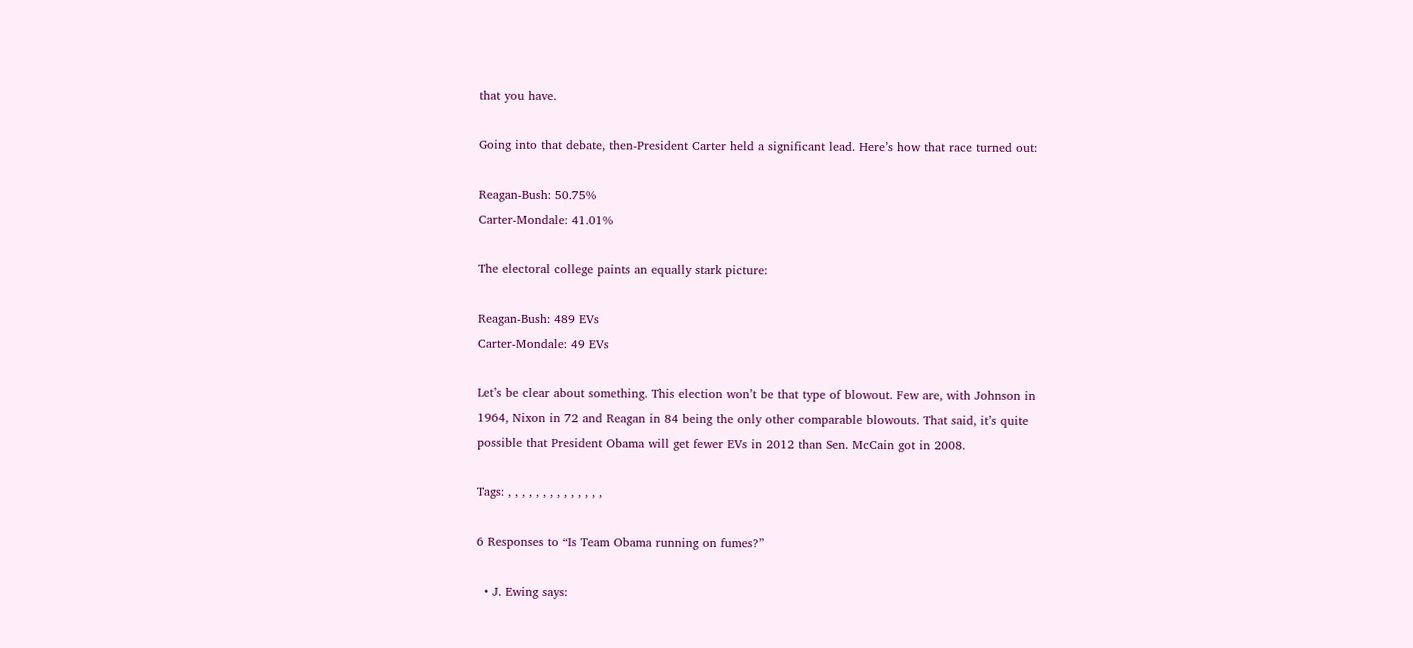that you have.

Going into that debate, then-President Carter held a significant lead. Here’s how that race turned out:

Reagan-Bush: 50.75%
Carter-Mondale: 41.01%

The electoral college paints an equally stark picture:

Reagan-Bush: 489 EVs
Carter-Mondale: 49 EVs

Let’s be clear about something. This election won’t be that type of blowout. Few are, with Johnson in 1964, Nixon in 72 and Reagan in 84 being the only other comparable blowouts. That said, it’s quite possible that President Obama will get fewer EVs in 2012 than Sen. McCain got in 2008.

Tags: , , , , , , , , , , , , , ,

6 Responses to “Is Team Obama running on fumes?”

  • J. Ewing says: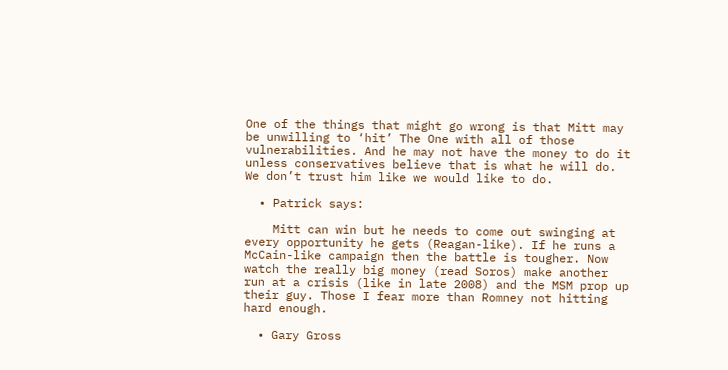One of the things that might go wrong is that Mitt may be unwilling to ‘hit’ The One with all of those vulnerabilities. And he may not have the money to do it unless conservatives believe that is what he will do. We don’t trust him like we would like to do.

  • Patrick says:

    Mitt can win but he needs to come out swinging at every opportunity he gets (Reagan-like). If he runs a McCain-like campaign then the battle is tougher. Now watch the really big money (read Soros) make another run at a crisis (like in late 2008) and the MSM prop up their guy. Those I fear more than Romney not hitting hard enough.

  • Gary Gross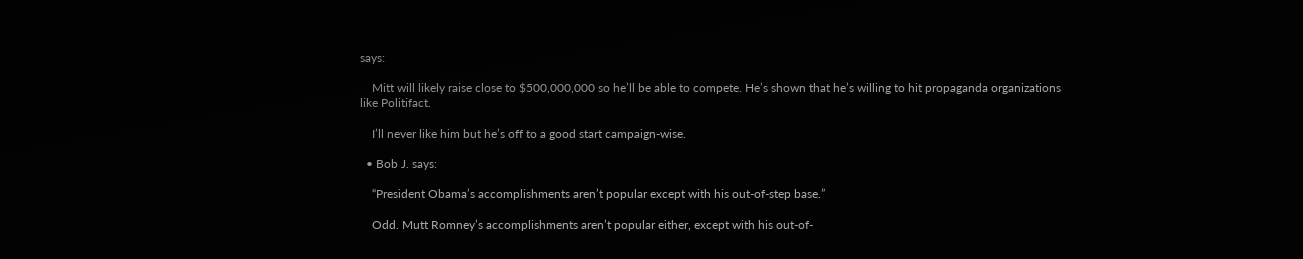says:

    Mitt will likely raise close to $500,000,000 so he’ll be able to compete. He’s shown that he’s willing to hit propaganda organizations like Politifact.

    I’ll never like him but he’s off to a good start campaign-wise.

  • Bob J. says:

    “President Obama’s accomplishments aren’t popular except with his out-of-step base.”

    Odd. Mutt Romney’s accomplishments aren’t popular either, except with his out-of-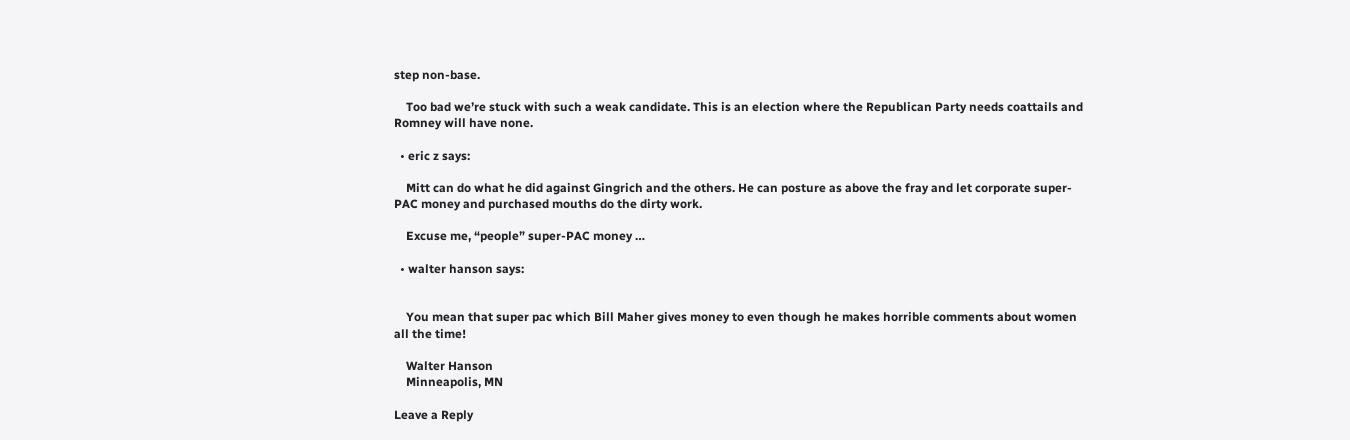step non-base.

    Too bad we’re stuck with such a weak candidate. This is an election where the Republican Party needs coattails and Romney will have none.

  • eric z says:

    Mitt can do what he did against Gingrich and the others. He can posture as above the fray and let corporate super-PAC money and purchased mouths do the dirty work.

    Excuse me, “people” super-PAC money …

  • walter hanson says:


    You mean that super pac which Bill Maher gives money to even though he makes horrible comments about women all the time!

    Walter Hanson
    Minneapolis, MN

Leave a Reply